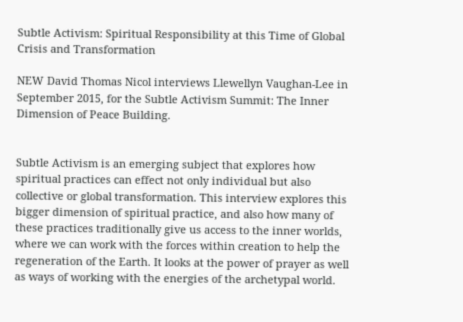Subtle Activism: Spiritual Responsibility at this Time of Global Crisis and Transformation

NEW David Thomas Nicol interviews Llewellyn Vaughan-Lee in September 2015, for the Subtle Activism Summit: The Inner Dimension of Peace Building.


Subtle Activism is an emerging subject that explores how spiritual practices can effect not only individual but also collective or global transformation. This interview explores this bigger dimension of spiritual practice, and also how many of these practices traditionally give us access to the inner worlds, where we can work with the forces within creation to help the regeneration of the Earth. It looks at the power of prayer as well as ways of working with the energies of the archetypal world.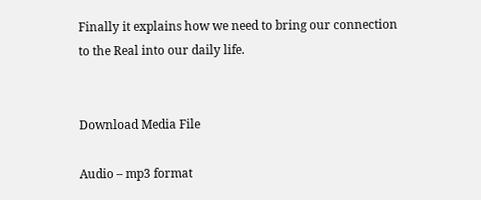Finally it explains how we need to bring our connection to the Real into our daily life.


Download Media File

Audio – mp3 format